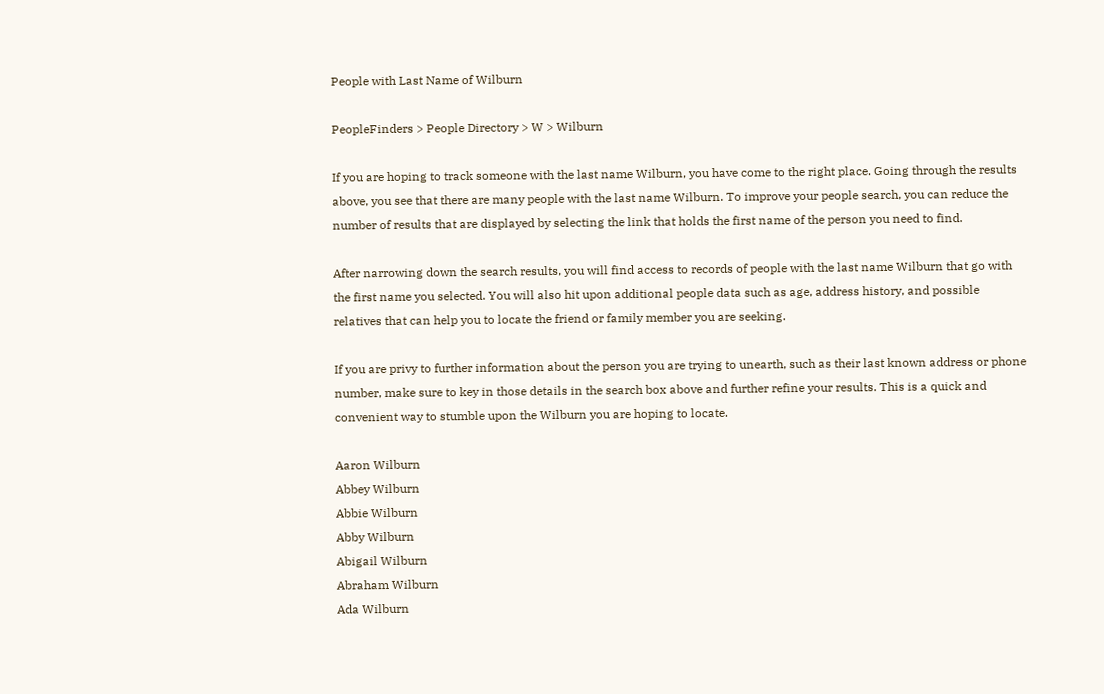People with Last Name of Wilburn

PeopleFinders > People Directory > W > Wilburn

If you are hoping to track someone with the last name Wilburn, you have come to the right place. Going through the results above, you see that there are many people with the last name Wilburn. To improve your people search, you can reduce the number of results that are displayed by selecting the link that holds the first name of the person you need to find.

After narrowing down the search results, you will find access to records of people with the last name Wilburn that go with the first name you selected. You will also hit upon additional people data such as age, address history, and possible relatives that can help you to locate the friend or family member you are seeking.

If you are privy to further information about the person you are trying to unearth, such as their last known address or phone number, make sure to key in those details in the search box above and further refine your results. This is a quick and convenient way to stumble upon the Wilburn you are hoping to locate.

Aaron Wilburn
Abbey Wilburn
Abbie Wilburn
Abby Wilburn
Abigail Wilburn
Abraham Wilburn
Ada Wilburn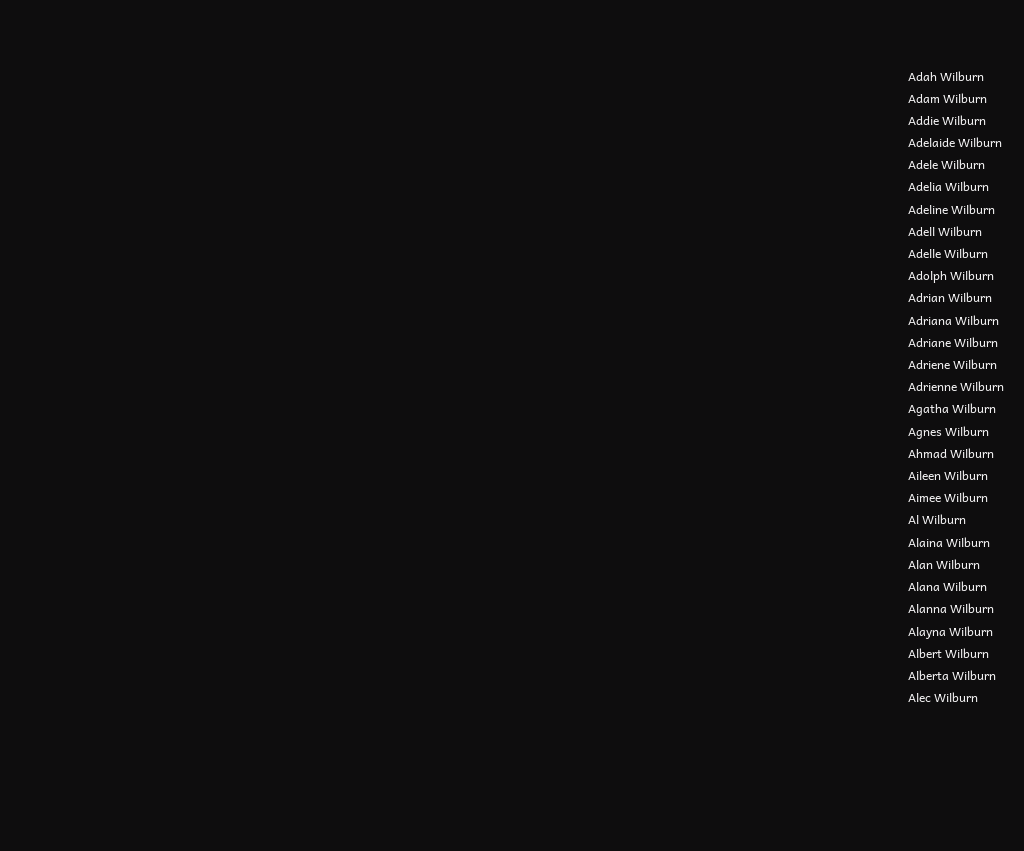Adah Wilburn
Adam Wilburn
Addie Wilburn
Adelaide Wilburn
Adele Wilburn
Adelia Wilburn
Adeline Wilburn
Adell Wilburn
Adelle Wilburn
Adolph Wilburn
Adrian Wilburn
Adriana Wilburn
Adriane Wilburn
Adriene Wilburn
Adrienne Wilburn
Agatha Wilburn
Agnes Wilburn
Ahmad Wilburn
Aileen Wilburn
Aimee Wilburn
Al Wilburn
Alaina Wilburn
Alan Wilburn
Alana Wilburn
Alanna Wilburn
Alayna Wilburn
Albert Wilburn
Alberta Wilburn
Alec Wilburn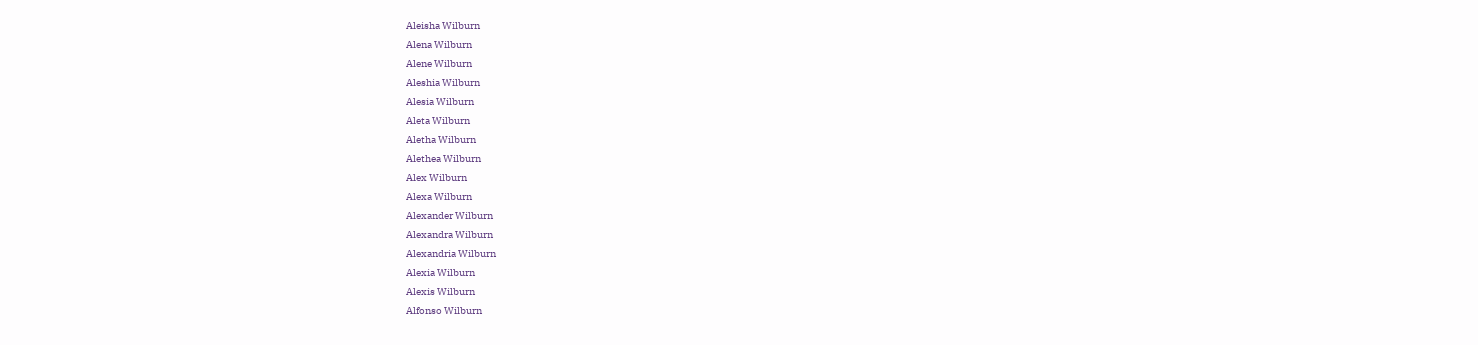Aleisha Wilburn
Alena Wilburn
Alene Wilburn
Aleshia Wilburn
Alesia Wilburn
Aleta Wilburn
Aletha Wilburn
Alethea Wilburn
Alex Wilburn
Alexa Wilburn
Alexander Wilburn
Alexandra Wilburn
Alexandria Wilburn
Alexia Wilburn
Alexis Wilburn
Alfonso Wilburn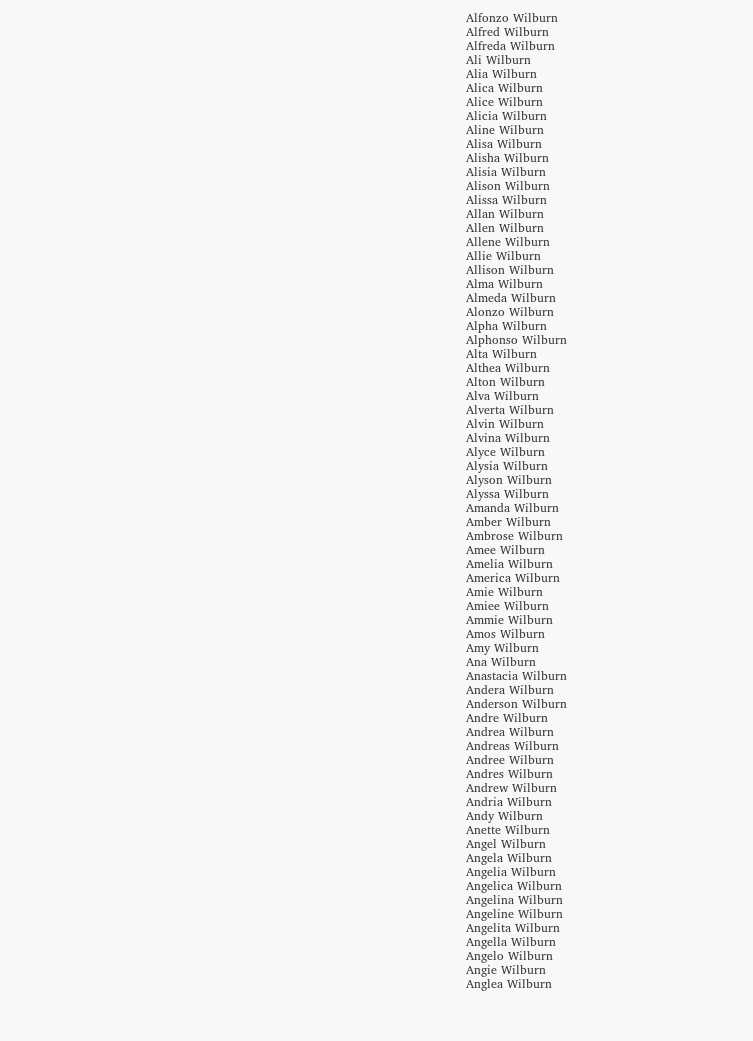Alfonzo Wilburn
Alfred Wilburn
Alfreda Wilburn
Ali Wilburn
Alia Wilburn
Alica Wilburn
Alice Wilburn
Alicia Wilburn
Aline Wilburn
Alisa Wilburn
Alisha Wilburn
Alisia Wilburn
Alison Wilburn
Alissa Wilburn
Allan Wilburn
Allen Wilburn
Allene Wilburn
Allie Wilburn
Allison Wilburn
Alma Wilburn
Almeda Wilburn
Alonzo Wilburn
Alpha Wilburn
Alphonso Wilburn
Alta Wilburn
Althea Wilburn
Alton Wilburn
Alva Wilburn
Alverta Wilburn
Alvin Wilburn
Alvina Wilburn
Alyce Wilburn
Alysia Wilburn
Alyson Wilburn
Alyssa Wilburn
Amanda Wilburn
Amber Wilburn
Ambrose Wilburn
Amee Wilburn
Amelia Wilburn
America Wilburn
Amie Wilburn
Amiee Wilburn
Ammie Wilburn
Amos Wilburn
Amy Wilburn
Ana Wilburn
Anastacia Wilburn
Andera Wilburn
Anderson Wilburn
Andre Wilburn
Andrea Wilburn
Andreas Wilburn
Andree Wilburn
Andres Wilburn
Andrew Wilburn
Andria Wilburn
Andy Wilburn
Anette Wilburn
Angel Wilburn
Angela Wilburn
Angelia Wilburn
Angelica Wilburn
Angelina Wilburn
Angeline Wilburn
Angelita Wilburn
Angella Wilburn
Angelo Wilburn
Angie Wilburn
Anglea Wilburn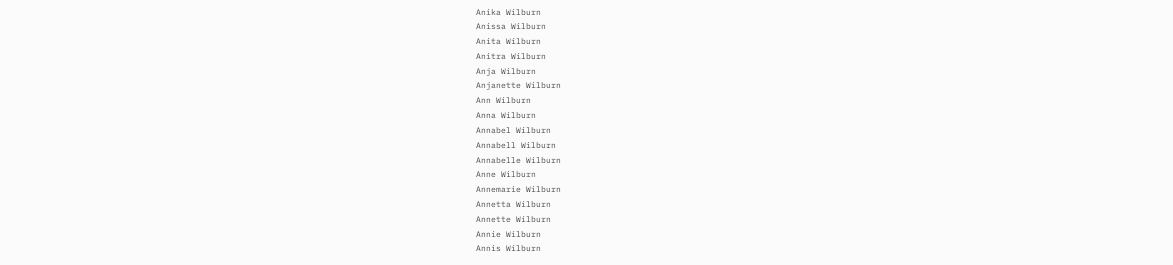Anika Wilburn
Anissa Wilburn
Anita Wilburn
Anitra Wilburn
Anja Wilburn
Anjanette Wilburn
Ann Wilburn
Anna Wilburn
Annabel Wilburn
Annabell Wilburn
Annabelle Wilburn
Anne Wilburn
Annemarie Wilburn
Annetta Wilburn
Annette Wilburn
Annie Wilburn
Annis Wilburn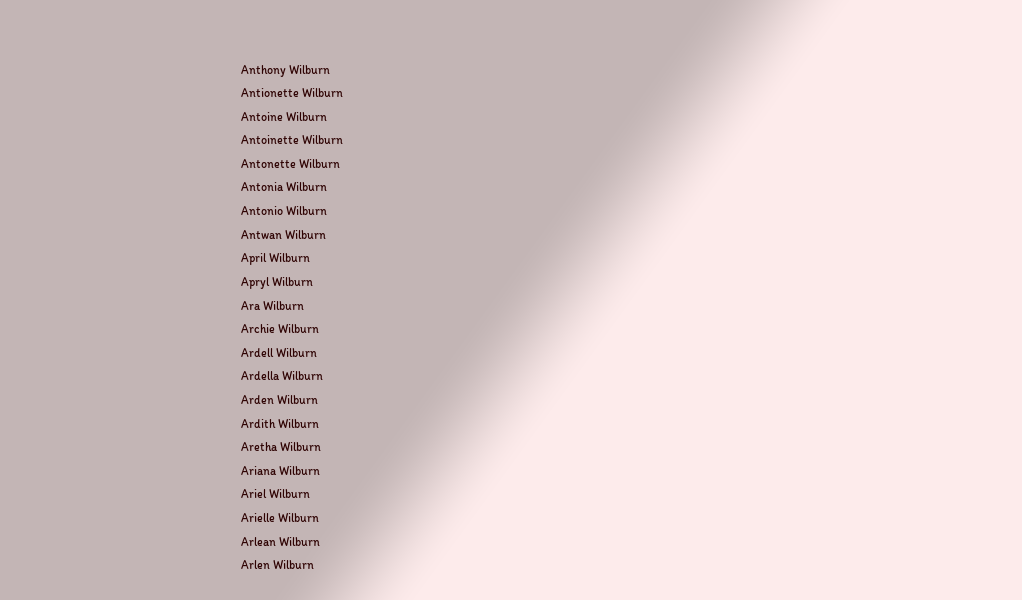Anthony Wilburn
Antionette Wilburn
Antoine Wilburn
Antoinette Wilburn
Antonette Wilburn
Antonia Wilburn
Antonio Wilburn
Antwan Wilburn
April Wilburn
Apryl Wilburn
Ara Wilburn
Archie Wilburn
Ardell Wilburn
Ardella Wilburn
Arden Wilburn
Ardith Wilburn
Aretha Wilburn
Ariana Wilburn
Ariel Wilburn
Arielle Wilburn
Arlean Wilburn
Arlen Wilburn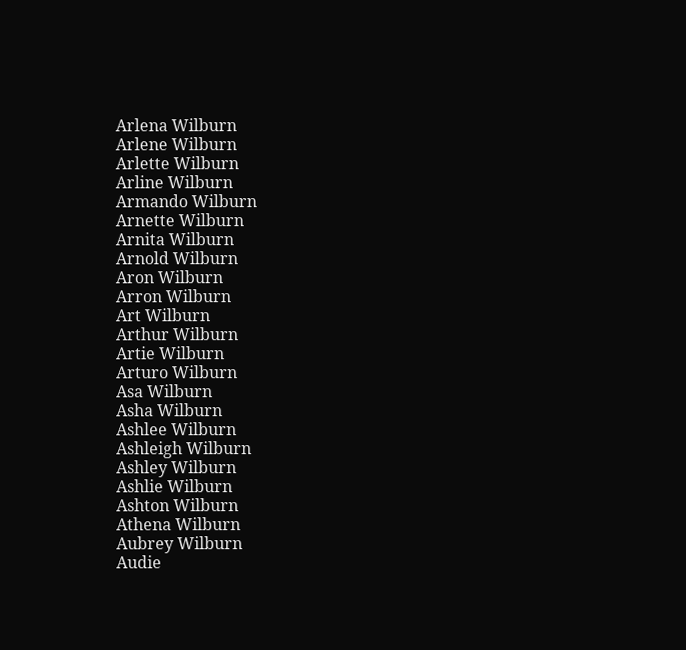Arlena Wilburn
Arlene Wilburn
Arlette Wilburn
Arline Wilburn
Armando Wilburn
Arnette Wilburn
Arnita Wilburn
Arnold Wilburn
Aron Wilburn
Arron Wilburn
Art Wilburn
Arthur Wilburn
Artie Wilburn
Arturo Wilburn
Asa Wilburn
Asha Wilburn
Ashlee Wilburn
Ashleigh Wilburn
Ashley Wilburn
Ashlie Wilburn
Ashton Wilburn
Athena Wilburn
Aubrey Wilburn
Audie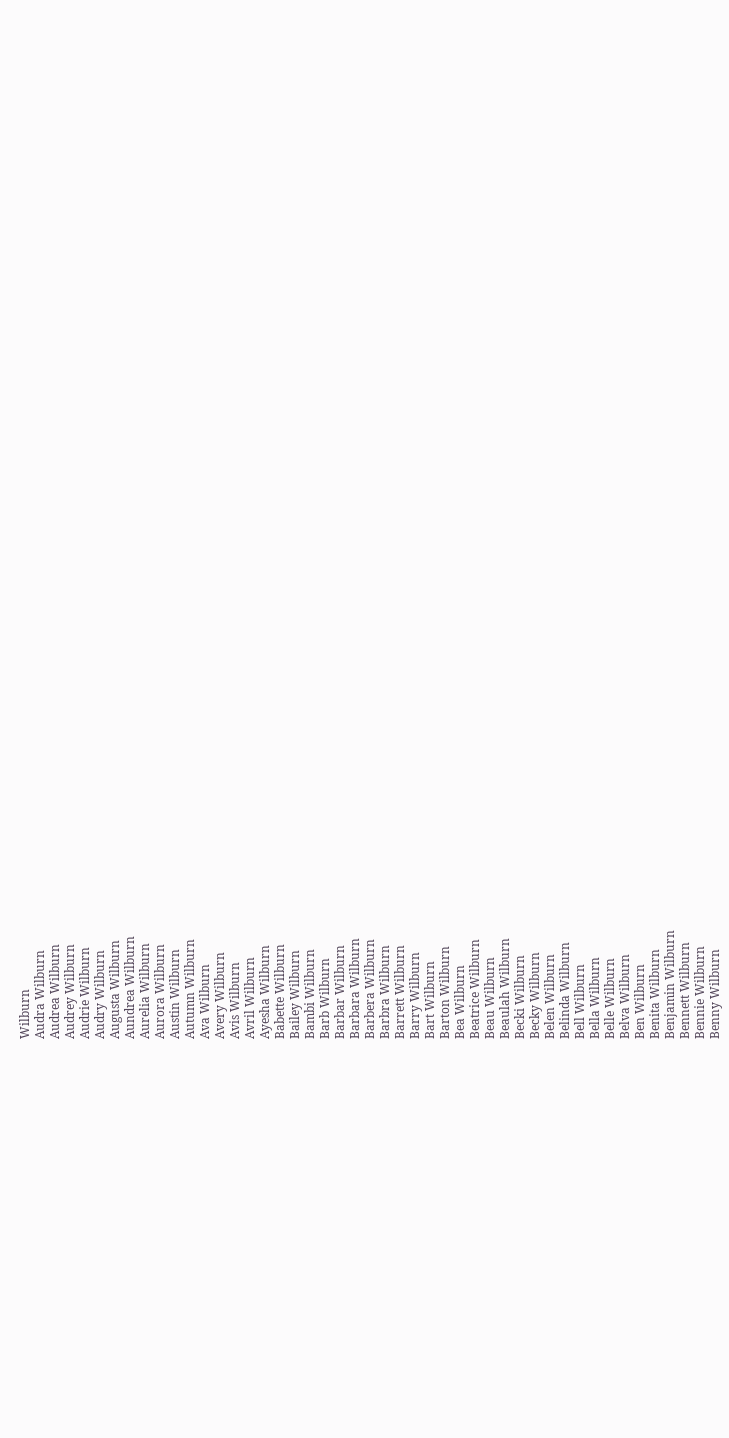Wilburn
Audra Wilburn
Audrea Wilburn
Audrey Wilburn
Audrie Wilburn
Audry Wilburn
Augusta Wilburn
Aundrea Wilburn
Aurelia Wilburn
Aurora Wilburn
Austin Wilburn
Autumn Wilburn
Ava Wilburn
Avery Wilburn
Avis Wilburn
Avril Wilburn
Ayesha Wilburn
Babette Wilburn
Bailey Wilburn
Bambi Wilburn
Barb Wilburn
Barbar Wilburn
Barbara Wilburn
Barbera Wilburn
Barbra Wilburn
Barrett Wilburn
Barry Wilburn
Bart Wilburn
Barton Wilburn
Bea Wilburn
Beatrice Wilburn
Beau Wilburn
Beaulah Wilburn
Becki Wilburn
Becky Wilburn
Belen Wilburn
Belinda Wilburn
Bell Wilburn
Bella Wilburn
Belle Wilburn
Belva Wilburn
Ben Wilburn
Benita Wilburn
Benjamin Wilburn
Bennett Wilburn
Bennie Wilburn
Benny Wilburn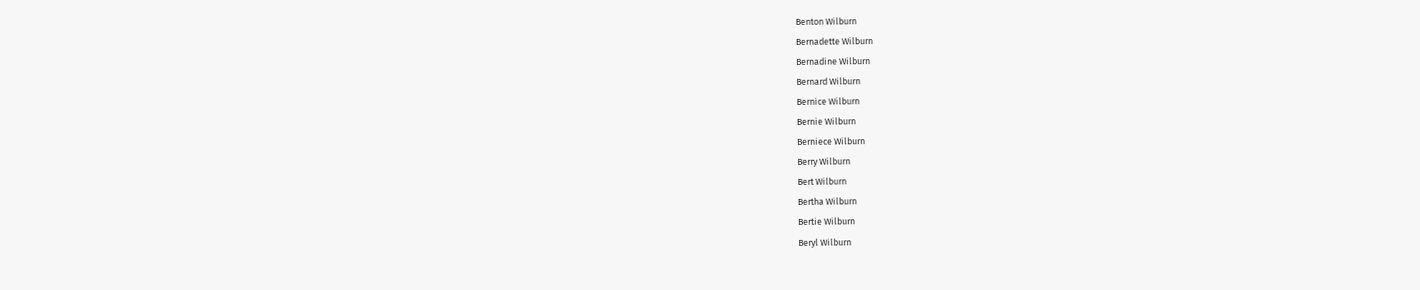Benton Wilburn
Bernadette Wilburn
Bernadine Wilburn
Bernard Wilburn
Bernice Wilburn
Bernie Wilburn
Berniece Wilburn
Berry Wilburn
Bert Wilburn
Bertha Wilburn
Bertie Wilburn
Beryl Wilburn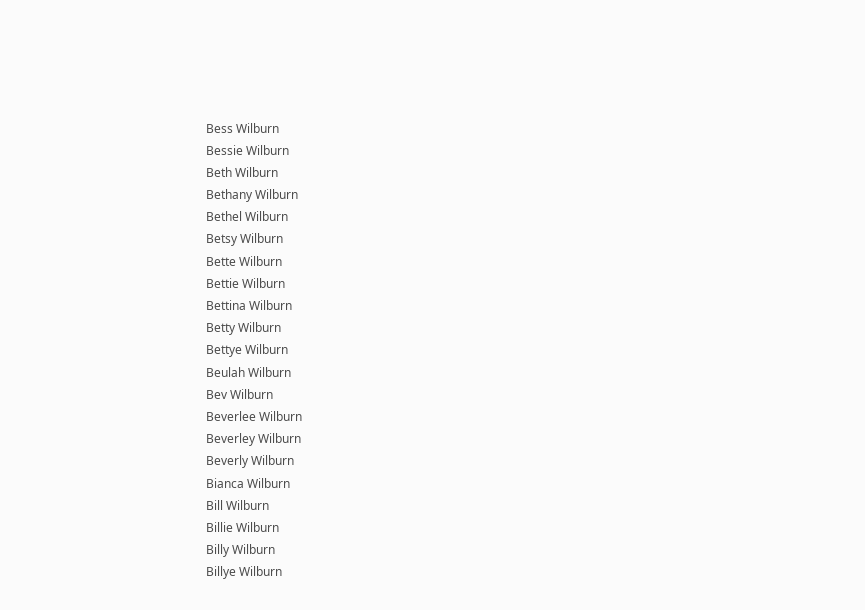Bess Wilburn
Bessie Wilburn
Beth Wilburn
Bethany Wilburn
Bethel Wilburn
Betsy Wilburn
Bette Wilburn
Bettie Wilburn
Bettina Wilburn
Betty Wilburn
Bettye Wilburn
Beulah Wilburn
Bev Wilburn
Beverlee Wilburn
Beverley Wilburn
Beverly Wilburn
Bianca Wilburn
Bill Wilburn
Billie Wilburn
Billy Wilburn
Billye Wilburn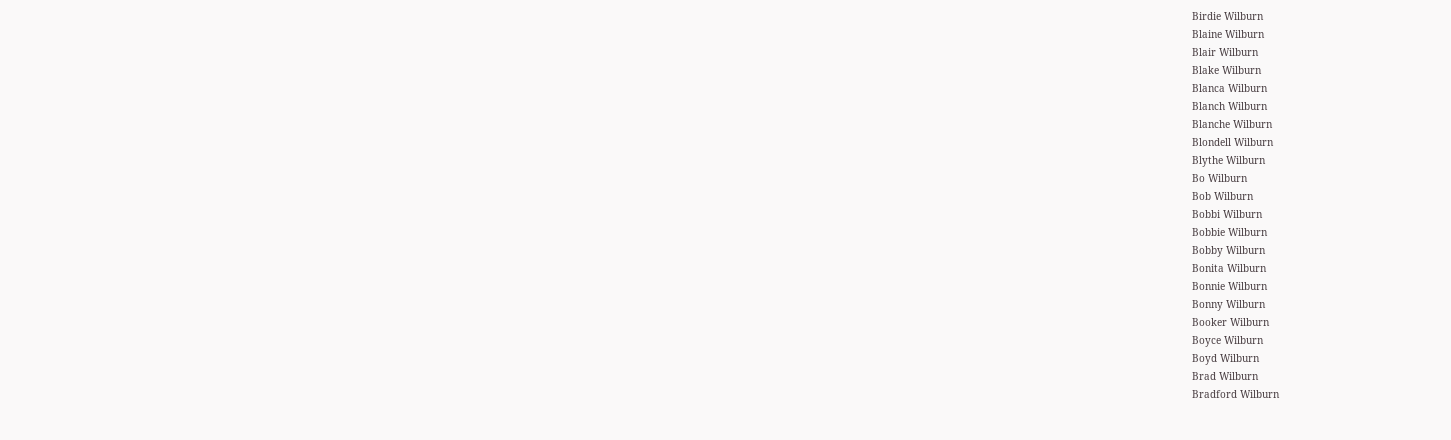Birdie Wilburn
Blaine Wilburn
Blair Wilburn
Blake Wilburn
Blanca Wilburn
Blanch Wilburn
Blanche Wilburn
Blondell Wilburn
Blythe Wilburn
Bo Wilburn
Bob Wilburn
Bobbi Wilburn
Bobbie Wilburn
Bobby Wilburn
Bonita Wilburn
Bonnie Wilburn
Bonny Wilburn
Booker Wilburn
Boyce Wilburn
Boyd Wilburn
Brad Wilburn
Bradford Wilburn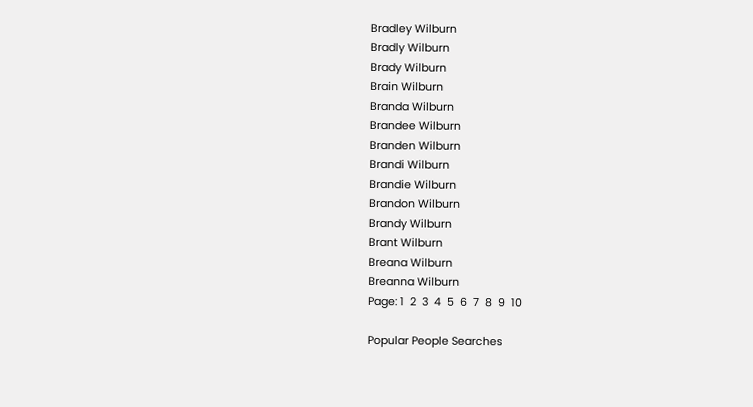Bradley Wilburn
Bradly Wilburn
Brady Wilburn
Brain Wilburn
Branda Wilburn
Brandee Wilburn
Branden Wilburn
Brandi Wilburn
Brandie Wilburn
Brandon Wilburn
Brandy Wilburn
Brant Wilburn
Breana Wilburn
Breanna Wilburn
Page: 1  2  3  4  5  6  7  8  9  10

Popular People Searches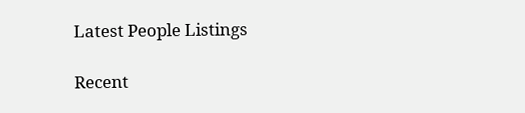Latest People Listings

Recent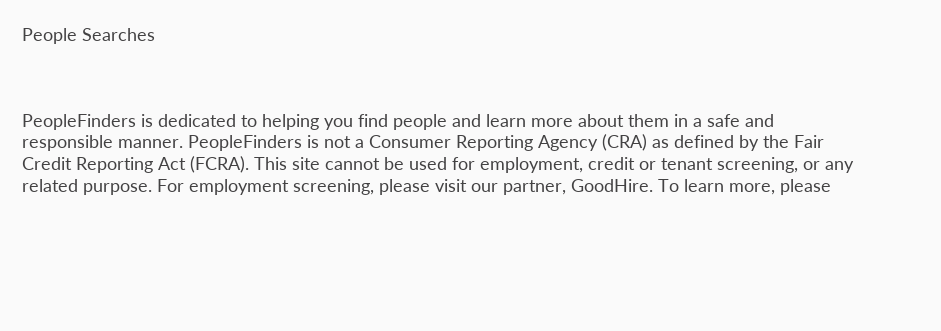People Searches



PeopleFinders is dedicated to helping you find people and learn more about them in a safe and responsible manner. PeopleFinders is not a Consumer Reporting Agency (CRA) as defined by the Fair Credit Reporting Act (FCRA). This site cannot be used for employment, credit or tenant screening, or any related purpose. For employment screening, please visit our partner, GoodHire. To learn more, please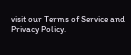visit our Terms of Service and Privacy Policy.